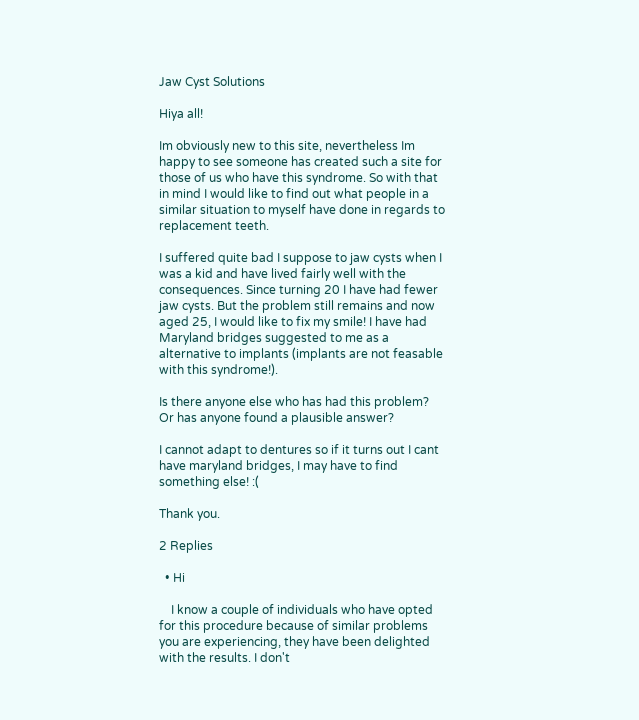Jaw Cyst Solutions

Hiya all!

Im obviously new to this site, nevertheless Im happy to see someone has created such a site for those of us who have this syndrome. So with that in mind I would like to find out what people in a similar situation to myself have done in regards to replacement teeth.

I suffered quite bad I suppose to jaw cysts when I was a kid and have lived fairly well with the consequences. Since turning 20 I have had fewer jaw cysts. But the problem still remains and now aged 25, I would like to fix my smile! I have had Maryland bridges suggested to me as a alternative to implants (implants are not feasable with this syndrome!).

Is there anyone else who has had this problem? Or has anyone found a plausible answer?

I cannot adapt to dentures so if it turns out I cant have maryland bridges, I may have to find something else! :(

Thank you.

2 Replies

  • Hi

    I know a couple of individuals who have opted for this procedure because of similar problems you are experiencing, they have been delighted with the results. I don't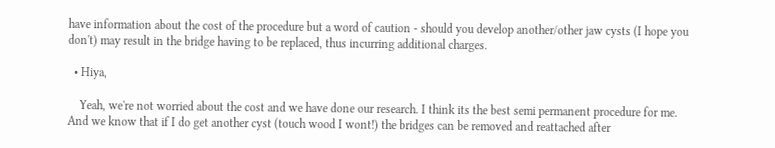have information about the cost of the procedure but a word of caution - should you develop another/other jaw cysts (I hope you don't) may result in the bridge having to be replaced, thus incurring additional charges.

  • Hiya,

    Yeah, we're not worried about the cost and we have done our research. I think its the best semi permanent procedure for me. And we know that if I do get another cyst (touch wood I wont!) the bridges can be removed and reattached after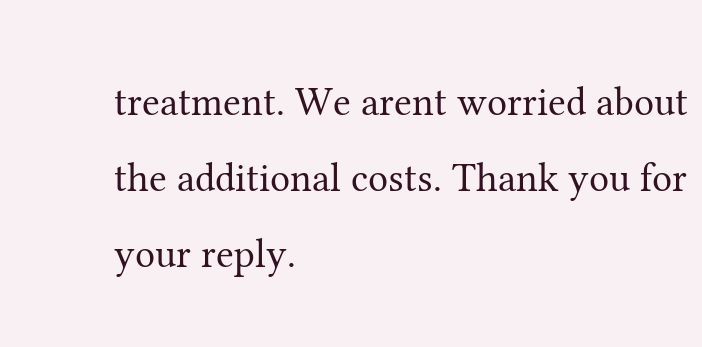treatment. We arent worried about the additional costs. Thank you for your reply.